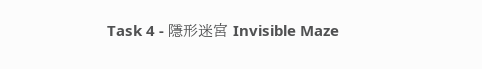Task 4 - 隱形迷宮 Invisible Maze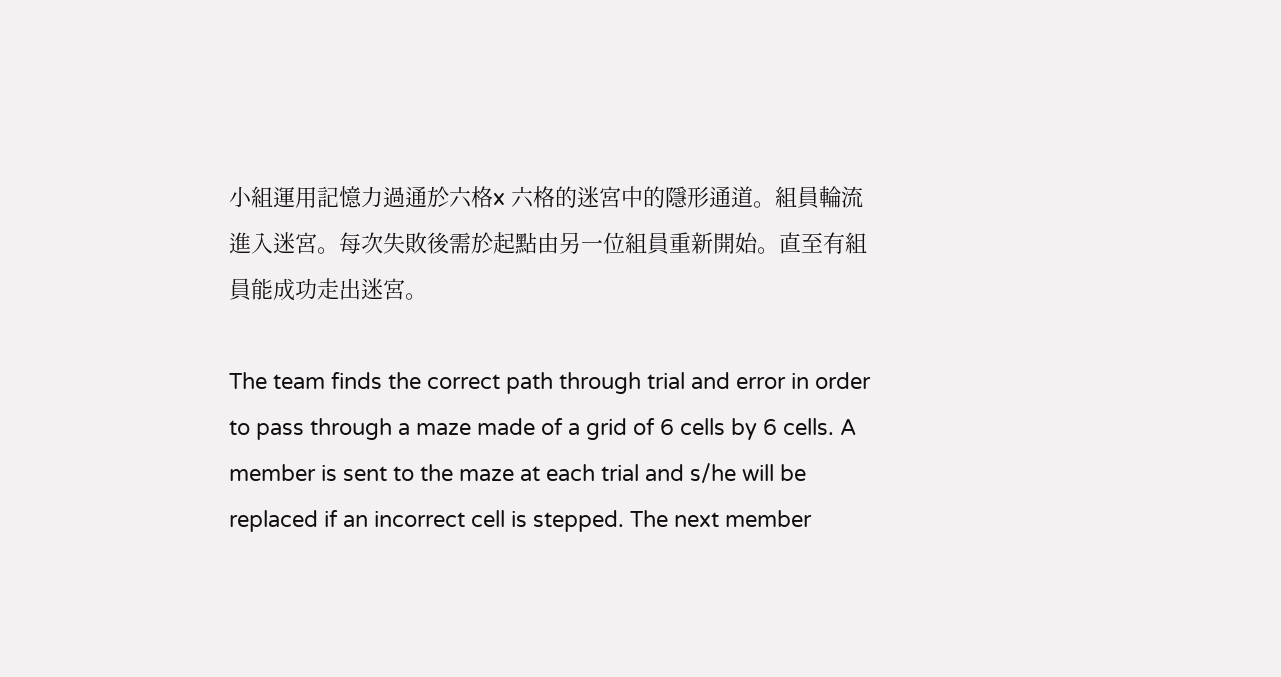小組運用記憶力過通於六格x 六格的迷宮中的隱形通道。組員輪流進入迷宮。每次失敗後需於起點由另一位組員重新開始。直至有組員能成功走出迷宮。

The team finds the correct path through trial and error in order to pass through a maze made of a grid of 6 cells by 6 cells. A member is sent to the maze at each trial and s/he will be replaced if an incorrect cell is stepped. The next member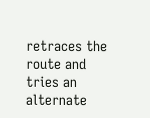retraces the route and tries an alternate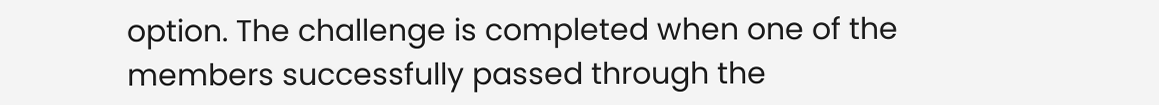option. The challenge is completed when one of the members successfully passed through the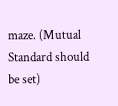maze. (Mutual Standard should be set)